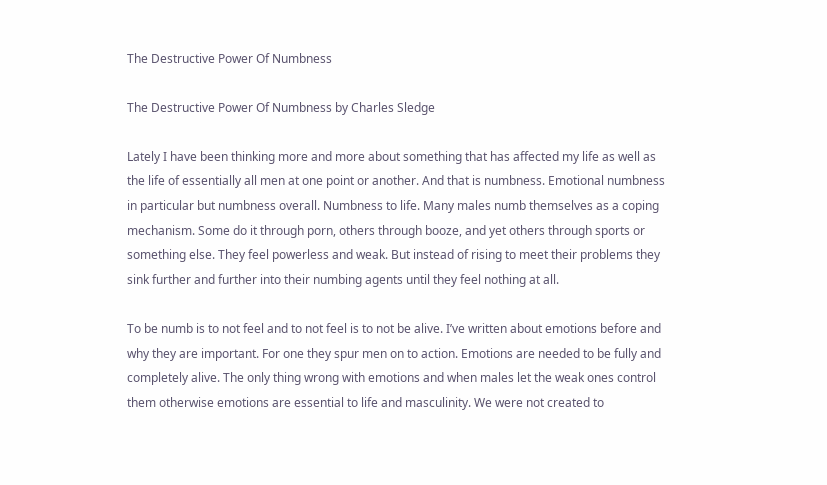The Destructive Power Of Numbness

The Destructive Power Of Numbness by Charles Sledge

Lately I have been thinking more and more about something that has affected my life as well as the life of essentially all men at one point or another. And that is numbness. Emotional numbness in particular but numbness overall. Numbness to life. Many males numb themselves as a coping mechanism. Some do it through porn, others through booze, and yet others through sports or something else. They feel powerless and weak. But instead of rising to meet their problems they sink further and further into their numbing agents until they feel nothing at all.

To be numb is to not feel and to not feel is to not be alive. I’ve written about emotions before and why they are important. For one they spur men on to action. Emotions are needed to be fully and completely alive. The only thing wrong with emotions and when males let the weak ones control them otherwise emotions are essential to life and masculinity. We were not created to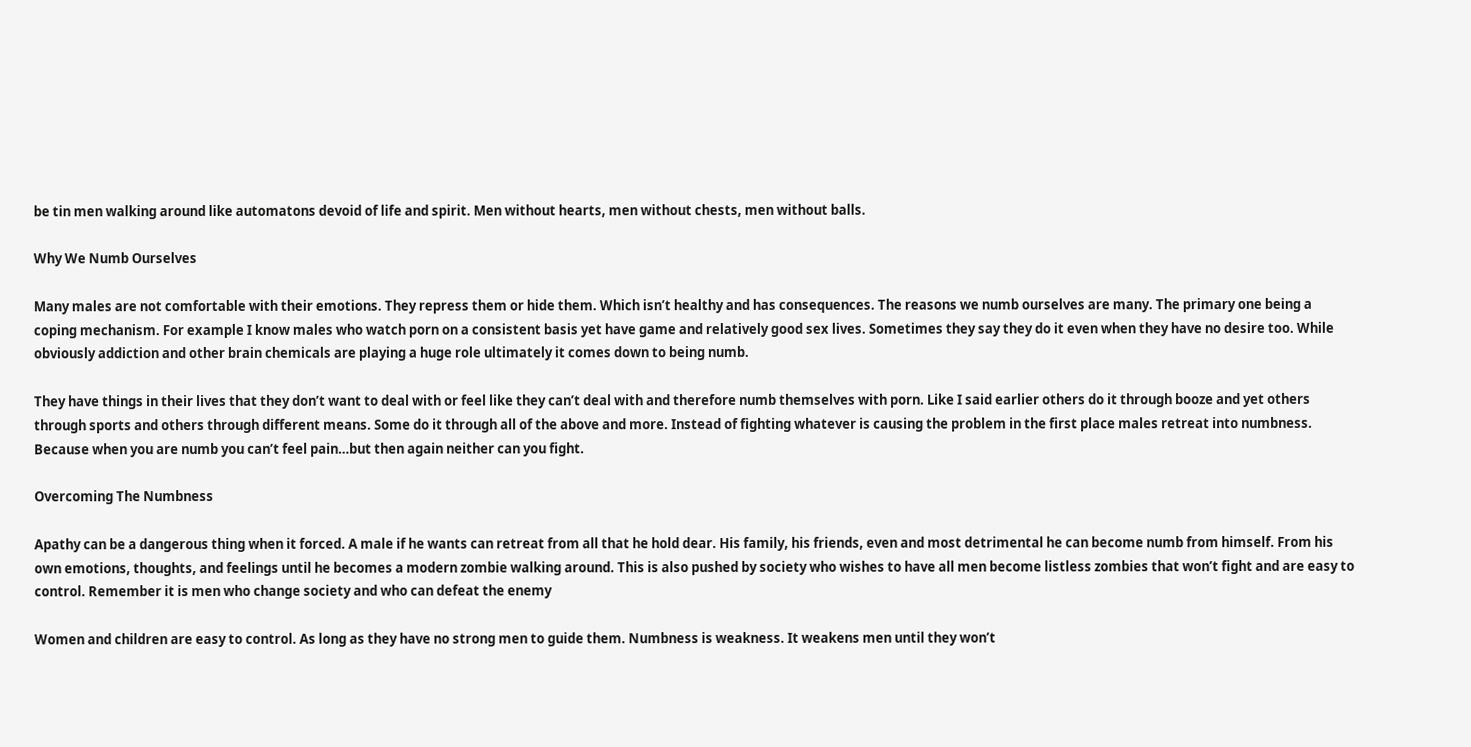be tin men walking around like automatons devoid of life and spirit. Men without hearts, men without chests, men without balls.

Why We Numb Ourselves

Many males are not comfortable with their emotions. They repress them or hide them. Which isn’t healthy and has consequences. The reasons we numb ourselves are many. The primary one being a coping mechanism. For example I know males who watch porn on a consistent basis yet have game and relatively good sex lives. Sometimes they say they do it even when they have no desire too. While obviously addiction and other brain chemicals are playing a huge role ultimately it comes down to being numb.

They have things in their lives that they don’t want to deal with or feel like they can’t deal with and therefore numb themselves with porn. Like I said earlier others do it through booze and yet others through sports and others through different means. Some do it through all of the above and more. Instead of fighting whatever is causing the problem in the first place males retreat into numbness. Because when you are numb you can’t feel pain…but then again neither can you fight.

Overcoming The Numbness

Apathy can be a dangerous thing when it forced. A male if he wants can retreat from all that he hold dear. His family, his friends, even and most detrimental he can become numb from himself. From his own emotions, thoughts, and feelings until he becomes a modern zombie walking around. This is also pushed by society who wishes to have all men become listless zombies that won’t fight and are easy to control. Remember it is men who change society and who can defeat the enemy

Women and children are easy to control. As long as they have no strong men to guide them. Numbness is weakness. It weakens men until they won’t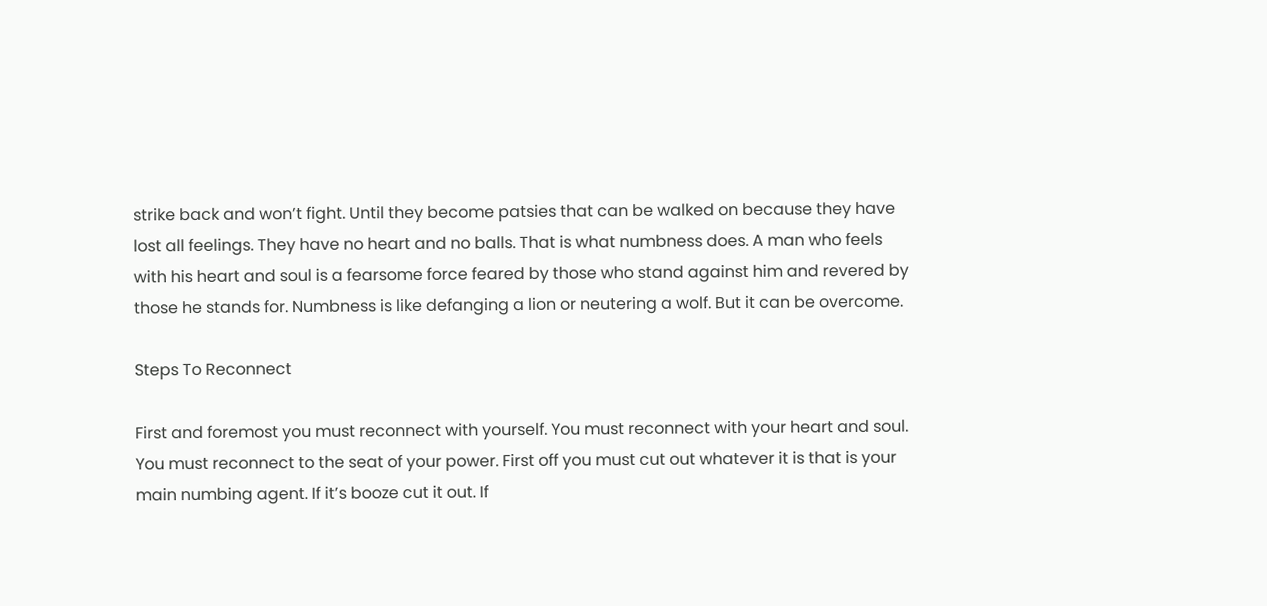strike back and won’t fight. Until they become patsies that can be walked on because they have lost all feelings. They have no heart and no balls. That is what numbness does. A man who feels with his heart and soul is a fearsome force feared by those who stand against him and revered by those he stands for. Numbness is like defanging a lion or neutering a wolf. But it can be overcome.

Steps To Reconnect

First and foremost you must reconnect with yourself. You must reconnect with your heart and soul. You must reconnect to the seat of your power. First off you must cut out whatever it is that is your main numbing agent. If it’s booze cut it out. If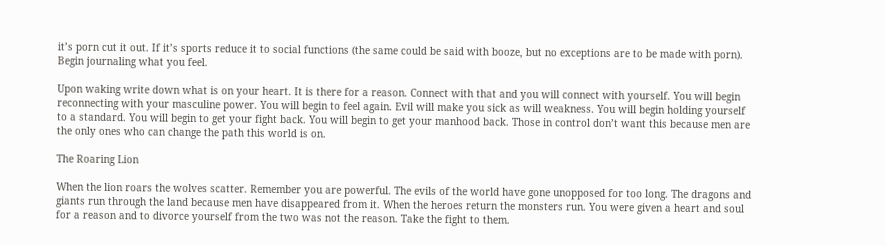it’s porn cut it out. If it’s sports reduce it to social functions (the same could be said with booze, but no exceptions are to be made with porn). Begin journaling what you feel.

Upon waking write down what is on your heart. It is there for a reason. Connect with that and you will connect with yourself. You will begin reconnecting with your masculine power. You will begin to feel again. Evil will make you sick as will weakness. You will begin holding yourself to a standard. You will begin to get your fight back. You will begin to get your manhood back. Those in control don’t want this because men are the only ones who can change the path this world is on.

The Roaring Lion

When the lion roars the wolves scatter. Remember you are powerful. The evils of the world have gone unopposed for too long. The dragons and giants run through the land because men have disappeared from it. When the heroes return the monsters run. You were given a heart and soul for a reason and to divorce yourself from the two was not the reason. Take the fight to them.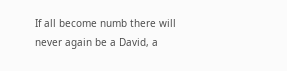If all become numb there will never again be a David, a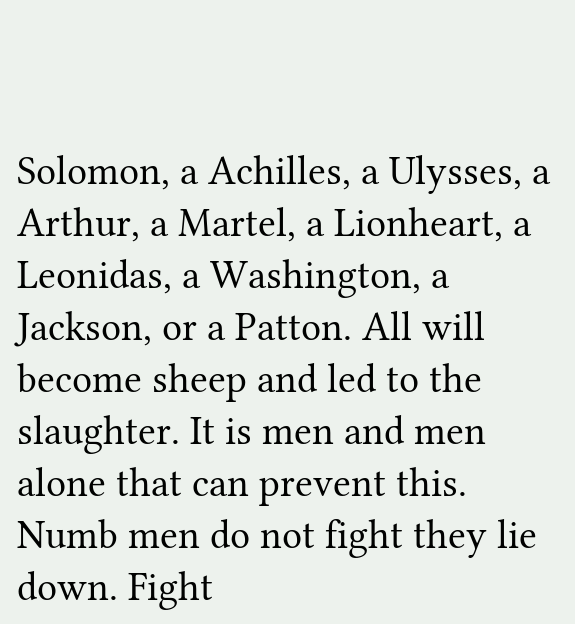Solomon, a Achilles, a Ulysses, a Arthur, a Martel, a Lionheart, a Leonidas, a Washington, a Jackson, or a Patton. All will become sheep and led to the slaughter. It is men and men alone that can prevent this. Numb men do not fight they lie down. Fight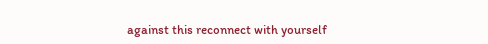against this reconnect with yourself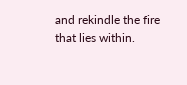and rekindle the fire that lies within.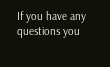If you have any questions you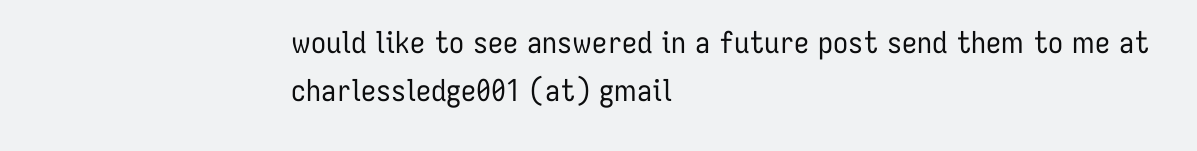would like to see answered in a future post send them to me at charlessledge001 (at) gmail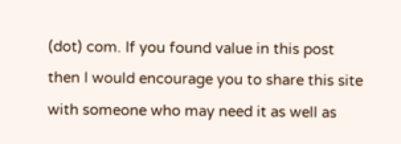(dot) com. If you found value in this post then I would encourage you to share this site with someone who may need it as well as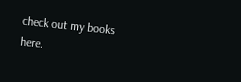check out my books here.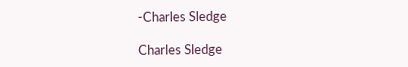-Charles Sledge

Charles Sledge